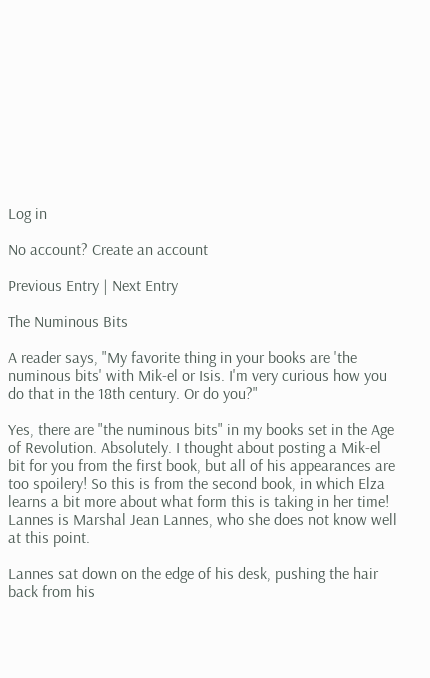Log in

No account? Create an account

Previous Entry | Next Entry

The Numinous Bits

A reader says, "My favorite thing in your books are 'the numinous bits' with Mik-el or Isis. I'm very curious how you do that in the 18th century. Or do you?"

Yes, there are "the numinous bits" in my books set in the Age of Revolution. Absolutely. I thought about posting a Mik-el bit for you from the first book, but all of his appearances are too spoilery! So this is from the second book, in which Elza learns a bit more about what form this is taking in her time! Lannes is Marshal Jean Lannes, who she does not know well at this point.

Lannes sat down on the edge of his desk, pushing the hair back from his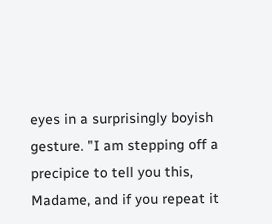eyes in a surprisingly boyish gesture. "I am stepping off a precipice to tell you this, Madame, and if you repeat it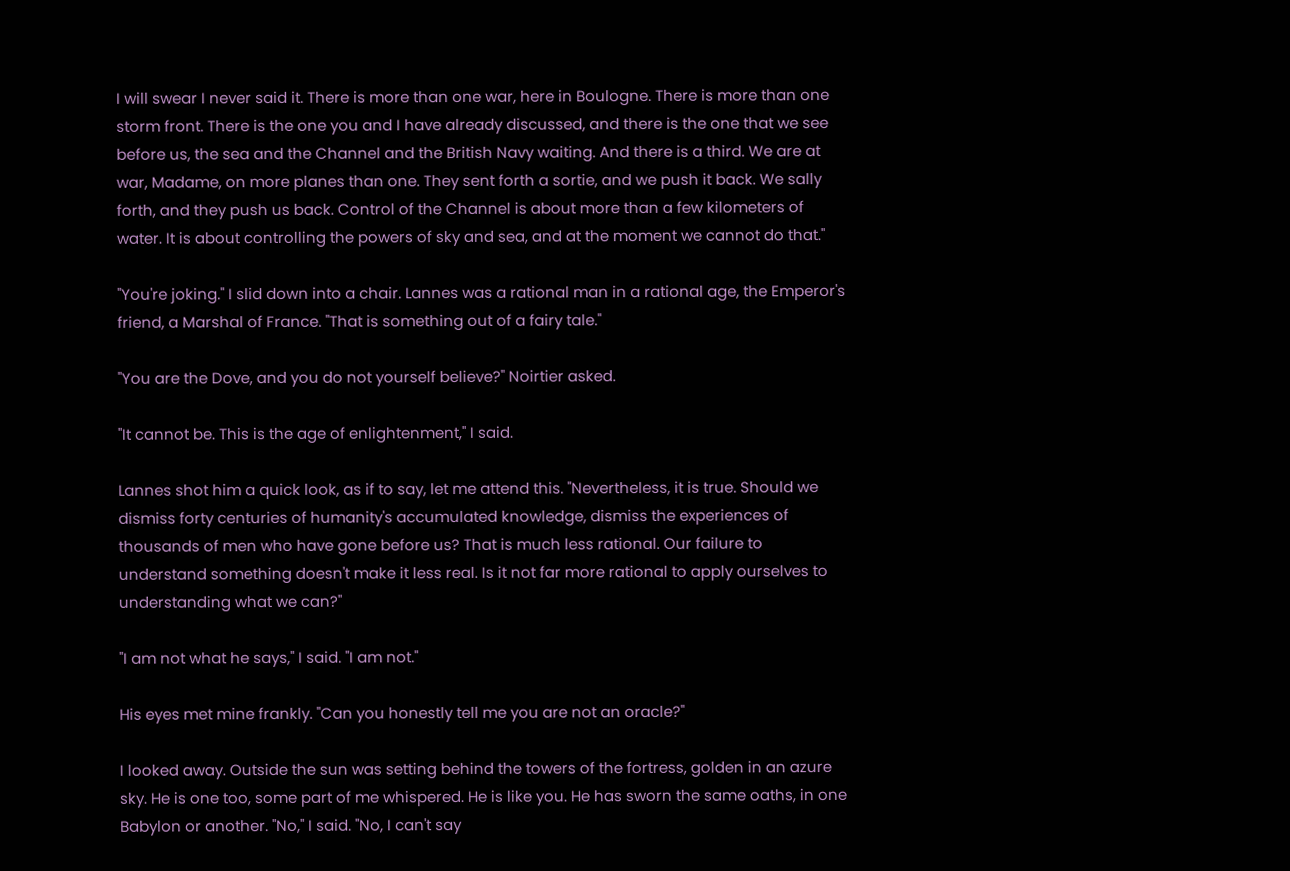I will swear I never said it. There is more than one war, here in Boulogne. There is more than one storm front. There is the one you and I have already discussed, and there is the one that we see before us, the sea and the Channel and the British Navy waiting. And there is a third. We are at war, Madame, on more planes than one. They sent forth a sortie, and we push it back. We sally forth, and they push us back. Control of the Channel is about more than a few kilometers of water. It is about controlling the powers of sky and sea, and at the moment we cannot do that."

"You're joking." I slid down into a chair. Lannes was a rational man in a rational age, the Emperor's friend, a Marshal of France. "That is something out of a fairy tale."

"You are the Dove, and you do not yourself believe?" Noirtier asked.

"It cannot be. This is the age of enlightenment," I said.

Lannes shot him a quick look, as if to say, let me attend this. "Nevertheless, it is true. Should we dismiss forty centuries of humanity's accumulated knowledge, dismiss the experiences of thousands of men who have gone before us? That is much less rational. Our failure to understand something doesn't make it less real. Is it not far more rational to apply ourselves to understanding what we can?"

"I am not what he says," I said. "I am not."

His eyes met mine frankly. "Can you honestly tell me you are not an oracle?"

I looked away. Outside the sun was setting behind the towers of the fortress, golden in an azure sky. He is one too, some part of me whispered. He is like you. He has sworn the same oaths, in one Babylon or another. "No," I said. "No, I can't say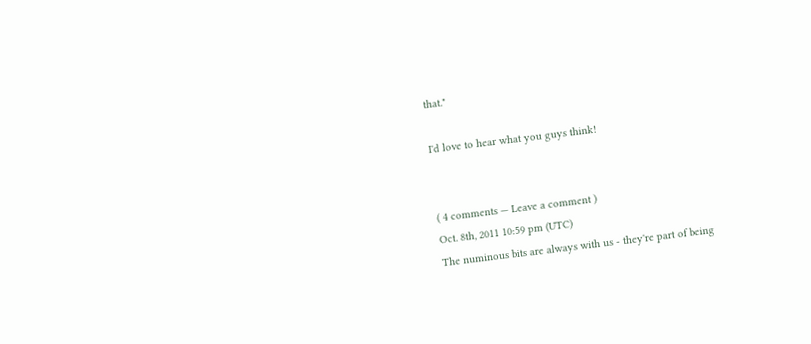that."

I'd love to hear what you guys think!


( 4 comments — Leave a comment )
Oct. 8th, 2011 10:59 pm (UTC)
The numinous bits are always with us - they're part of being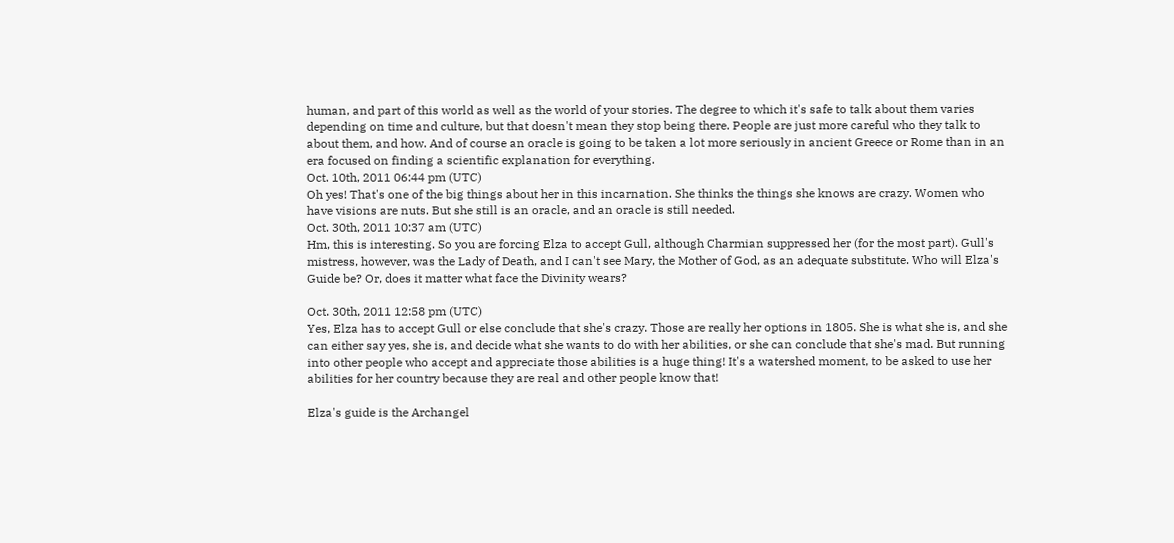human, and part of this world as well as the world of your stories. The degree to which it's safe to talk about them varies depending on time and culture, but that doesn't mean they stop being there. People are just more careful who they talk to about them, and how. And of course an oracle is going to be taken a lot more seriously in ancient Greece or Rome than in an era focused on finding a scientific explanation for everything.
Oct. 10th, 2011 06:44 pm (UTC)
Oh yes! That's one of the big things about her in this incarnation. She thinks the things she knows are crazy. Women who have visions are nuts. But she still is an oracle, and an oracle is still needed.
Oct. 30th, 2011 10:37 am (UTC)
Hm, this is interesting. So you are forcing Elza to accept Gull, although Charmian suppressed her (for the most part). Gull's mistress, however, was the Lady of Death, and I can't see Mary, the Mother of God, as an adequate substitute. Who will Elza's Guide be? Or, does it matter what face the Divinity wears?

Oct. 30th, 2011 12:58 pm (UTC)
Yes, Elza has to accept Gull or else conclude that she's crazy. Those are really her options in 1805. She is what she is, and she can either say yes, she is, and decide what she wants to do with her abilities, or she can conclude that she's mad. But running into other people who accept and appreciate those abilities is a huge thing! It's a watershed moment, to be asked to use her abilities for her country because they are real and other people know that!

Elza's guide is the Archangel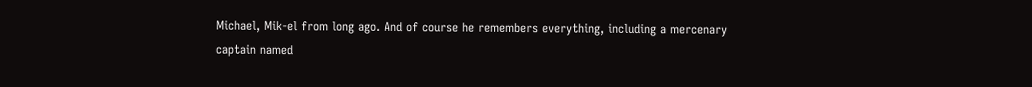Michael, Mik-el from long ago. And of course he remembers everything, including a mercenary captain named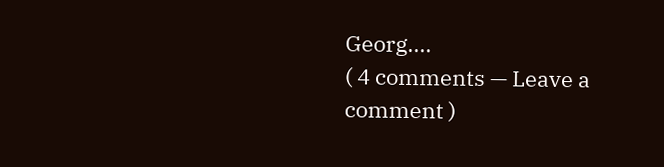Georg....
( 4 comments — Leave a comment )